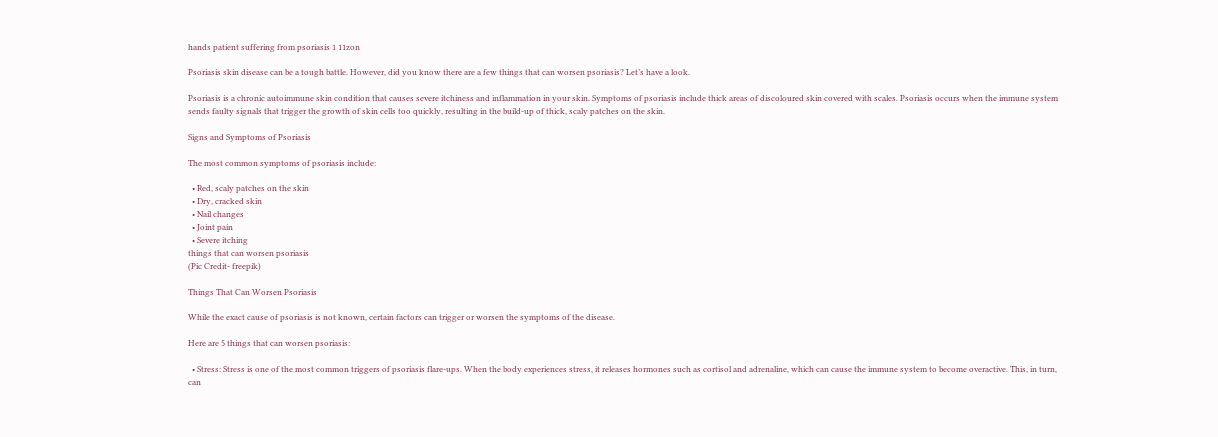hands patient suffering from psoriasis 1 11zon

Psoriasis skin disease can be a tough battle. However, did you know there are a few things that can worsen psoriasis? Let’s have a look.

Psoriasis is a chronic autoimmune skin condition that causes severe itchiness and inflammation in your skin. Symptoms of psoriasis include thick areas of discoloured skin covered with scales. Psoriasis occurs when the immune system sends faulty signals that trigger the growth of skin cells too quickly, resulting in the build-up of thick, scaly patches on the skin.

Signs and Symptoms of Psoriasis

The most common symptoms of psoriasis include:

  • Red, scaly patches on the skin
  • Dry, cracked skin
  • Nail changes
  • Joint pain
  • Severe itching
things that can worsen psoriasis
(Pic Credit- freepik)

Things That Can Worsen Psoriasis

While the exact cause of psoriasis is not known, certain factors can trigger or worsen the symptoms of the disease.

Here are 5 things that can worsen psoriasis:

  • Stress: Stress is one of the most common triggers of psoriasis flare-ups. When the body experiences stress, it releases hormones such as cortisol and adrenaline, which can cause the immune system to become overactive. This, in turn, can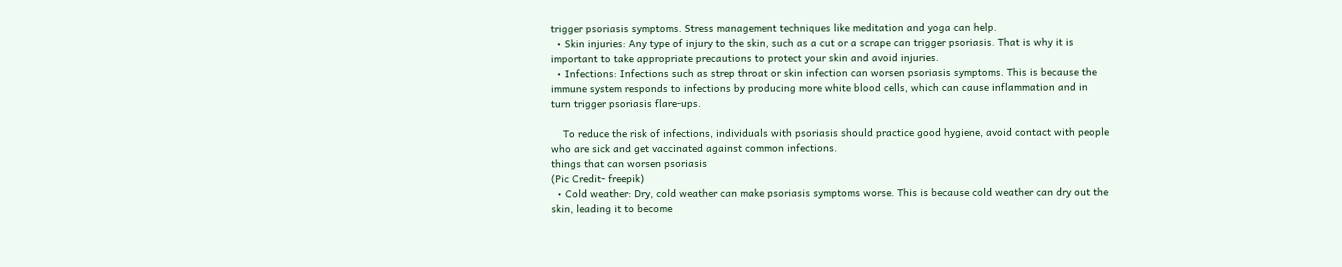trigger psoriasis symptoms. Stress management techniques like meditation and yoga can help.
  • Skin injuries: Any type of injury to the skin, such as a cut or a scrape can trigger psoriasis. That is why it is important to take appropriate precautions to protect your skin and avoid injuries.
  • Infections: Infections such as strep throat or skin infection can worsen psoriasis symptoms. This is because the immune system responds to infections by producing more white blood cells, which can cause inflammation and in turn trigger psoriasis flare-ups.

    To reduce the risk of infections, individuals with psoriasis should practice good hygiene, avoid contact with people who are sick and get vaccinated against common infections.
things that can worsen psoriasis
(Pic Credit- freepik)
  • Cold weather: Dry, cold weather can make psoriasis symptoms worse. This is because cold weather can dry out the skin, leading it to become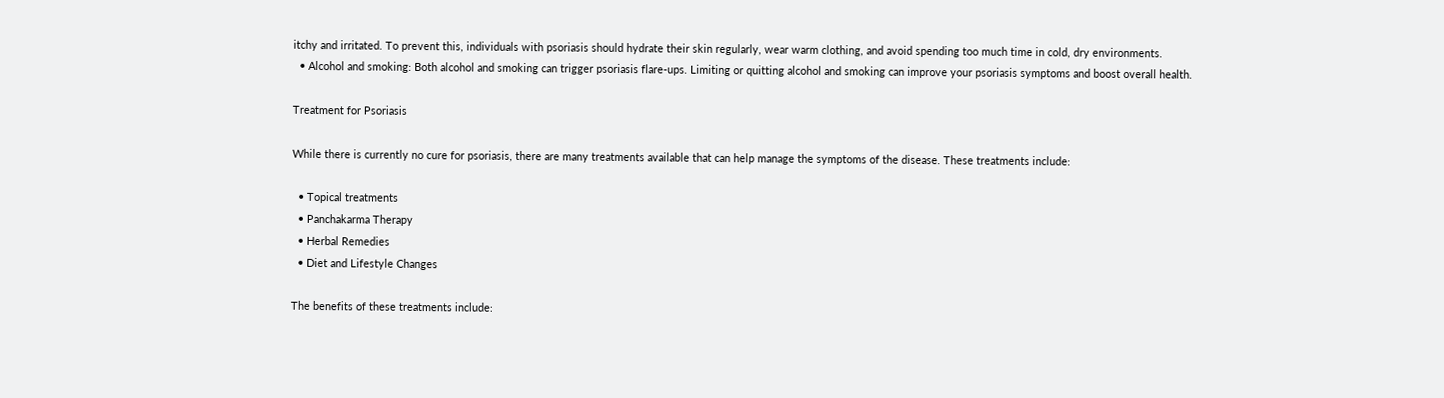itchy and irritated. To prevent this, individuals with psoriasis should hydrate their skin regularly, wear warm clothing, and avoid spending too much time in cold, dry environments.
  • Alcohol and smoking: Both alcohol and smoking can trigger psoriasis flare-ups. Limiting or quitting alcohol and smoking can improve your psoriasis symptoms and boost overall health.

Treatment for Psoriasis

While there is currently no cure for psoriasis, there are many treatments available that can help manage the symptoms of the disease. These treatments include:

  • Topical treatments
  • Panchakarma Therapy
  • Herbal Remedies
  • Diet and Lifestyle Changes

The benefits of these treatments include: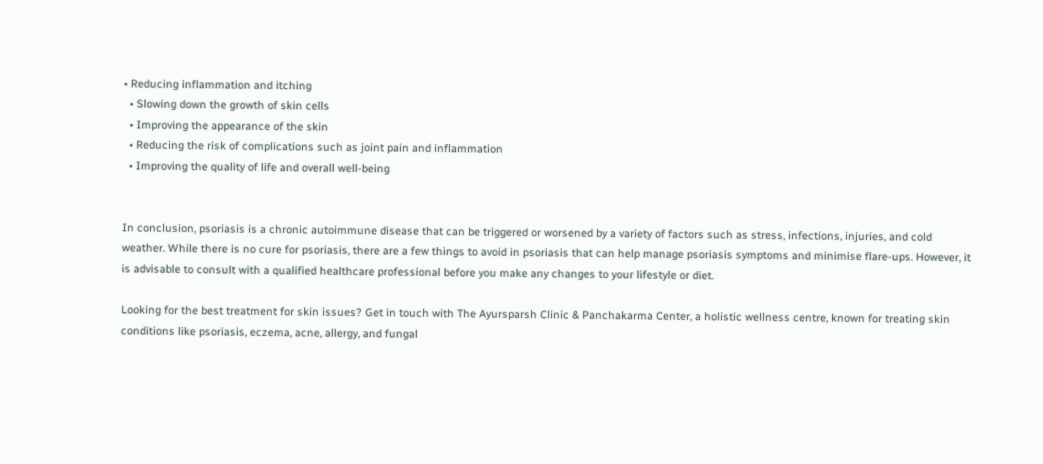• Reducing inflammation and itching
  • Slowing down the growth of skin cells
  • Improving the appearance of the skin
  • Reducing the risk of complications such as joint pain and inflammation
  • Improving the quality of life and overall well-being


In conclusion, psoriasis is a chronic autoimmune disease that can be triggered or worsened by a variety of factors such as stress, infections, injuries, and cold weather. While there is no cure for psoriasis, there are a few things to avoid in psoriasis that can help manage psoriasis symptoms and minimise flare-ups. However, it is advisable to consult with a qualified healthcare professional before you make any changes to your lifestyle or diet.

Looking for the best treatment for skin issues? Get in touch with The Ayursparsh Clinic & Panchakarma Center, a holistic wellness centre, known for treating skin conditions like psoriasis, eczema, acne, allergy, and fungal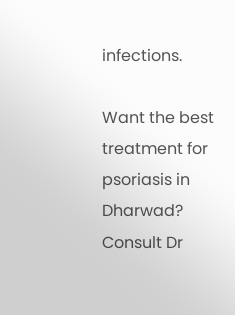infections.

Want the best treatment for psoriasis in Dharwad? Consult Dr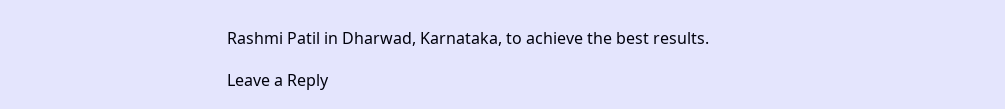Rashmi Patil in Dharwad, Karnataka, to achieve the best results.

Leave a Reply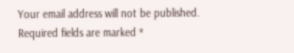Your email address will not be published. Required fields are marked *